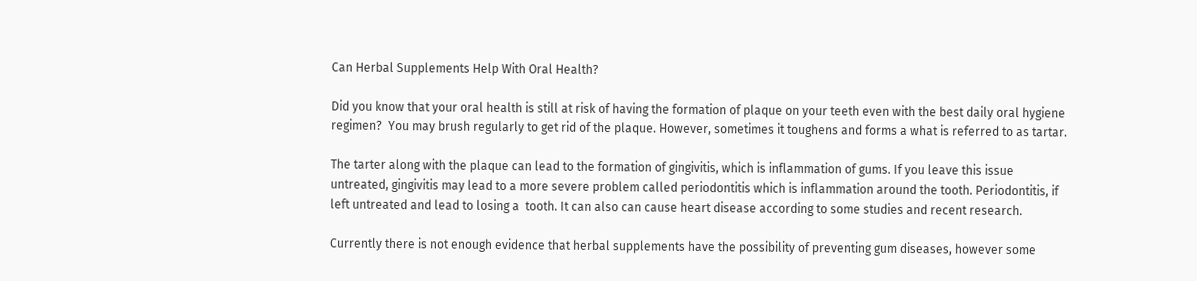Can Herbal Supplements Help With Oral Health?

Did you know that your oral health is still at risk of having the formation of plaque on your teeth even with the best daily oral hygiene regimen?  You may brush regularly to get rid of the plaque. However, sometimes it toughens and forms a what is referred to as tartar.

The tarter along with the plaque can lead to the formation of gingivitis, which is inflammation of gums. If you leave this issue untreated, gingivitis may lead to a more severe problem called periodontitis which is inflammation around the tooth. Periodontitis, if left untreated and lead to losing a  tooth. It can also can cause heart disease according to some studies and recent research.

Currently there is not enough evidence that herbal supplements have the possibility of preventing gum diseases, however some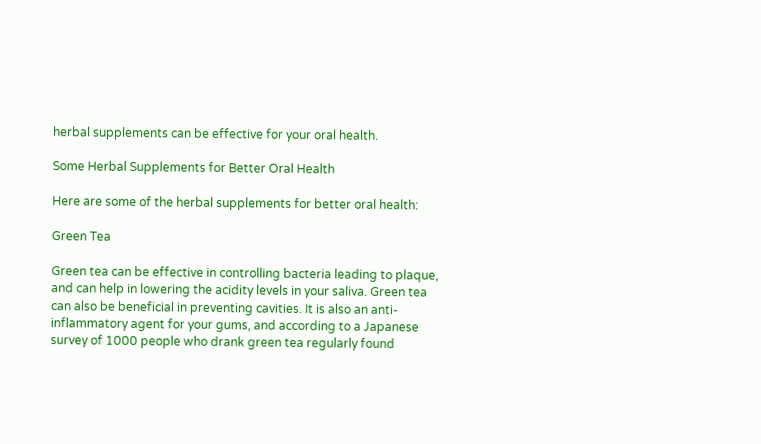herbal supplements can be effective for your oral health.

Some Herbal Supplements for Better Oral Health

Here are some of the herbal supplements for better oral health:

Green Tea

Green tea can be effective in controlling bacteria leading to plaque, and can help in lowering the acidity levels in your saliva. Green tea can also be beneficial in preventing cavities. It is also an anti-inflammatory agent for your gums, and according to a Japanese survey of 1000 people who drank green tea regularly found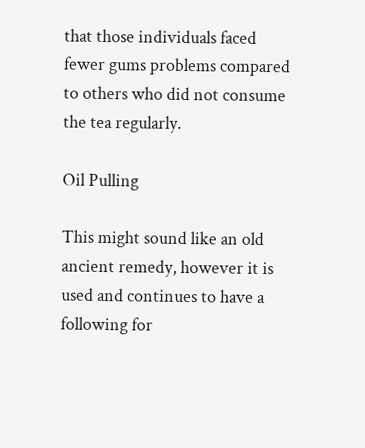that those individuals faced fewer gums problems compared to others who did not consume the tea regularly.

Oil Pulling

This might sound like an old ancient remedy, however it is used and continues to have a following for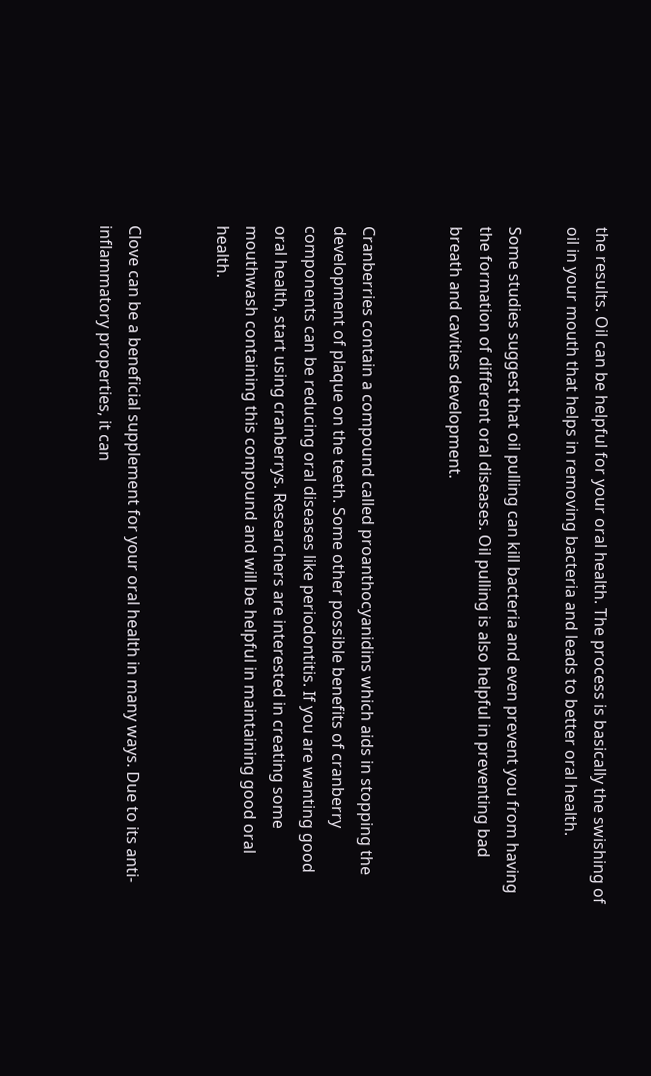the results. Oil can be helpful for your oral health. The process is basically the swishing of oil in your mouth that helps in removing bacteria and leads to better oral health.

Some studies suggest that oil pulling can kill bacteria and even prevent you from having the formation of different oral diseases. Oil pulling is also helpful in preventing bad breath and cavities development.


Cranberries contain a compound called proanthocyanidins which aids in stopping the development of plaque on the teeth. Some other possible benefits of cranberry components can be reducing oral diseases like periodontitis. If you are wanting good oral health, start using cranberrys. Researchers are interested in creating some mouthwash containing this compound and will be helpful in maintaining good oral health.


Clove can be a beneficial supplement for your oral health in many ways. Due to its anti-inflammatory properties, it can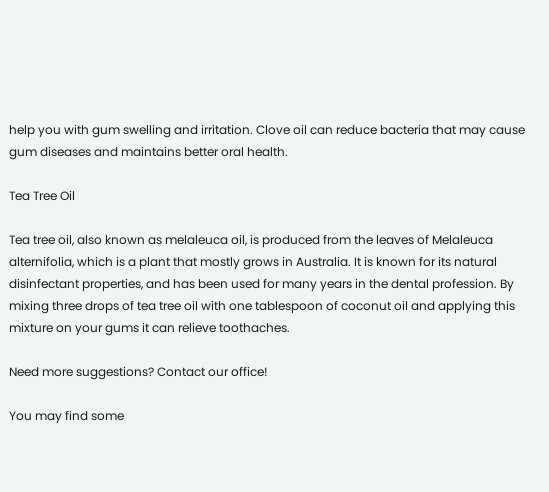help you with gum swelling and irritation. Clove oil can reduce bacteria that may cause gum diseases and maintains better oral health.

Tea Tree Oil

Tea tree oil, also known as melaleuca oil, is produced from the leaves of Melaleuca alternifolia, which is a plant that mostly grows in Australia. It is known for its natural disinfectant properties, and has been used for many years in the dental profession. By mixing three drops of tea tree oil with one tablespoon of coconut oil and applying this mixture on your gums it can relieve toothaches.

Need more suggestions? Contact our office!

You may find some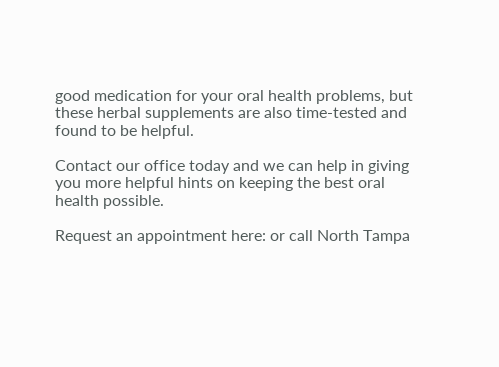good medication for your oral health problems, but these herbal supplements are also time-tested and found to be helpful.

Contact our office today and we can help in giving you more helpful hints on keeping the best oral health possible.

Request an appointment here: or call North Tampa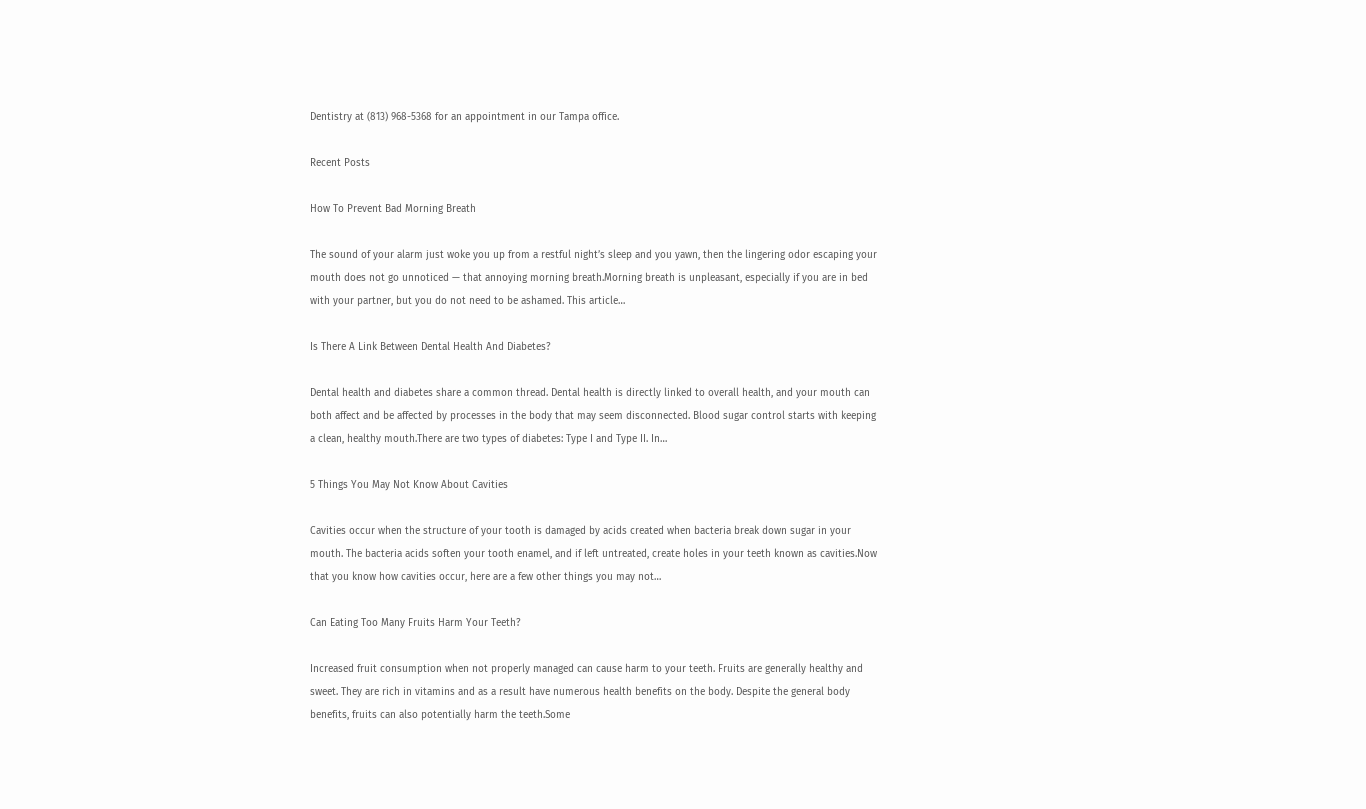Dentistry at (813) 968-5368 for an appointment in our Tampa office.

Recent Posts

How To Prevent Bad Morning Breath

The sound of your alarm just woke you up from a restful night’s sleep and you yawn, then the lingering odor escaping your mouth does not go unnoticed — that annoying morning breath.Morning breath is unpleasant, especially if you are in bed with your partner, but you do not need to be ashamed. This article…

Is There A Link Between Dental Health And Diabetes?

Dental health and diabetes share a common thread. Dental health is directly linked to overall health, and your mouth can both affect and be affected by processes in the body that may seem disconnected. Blood sugar control starts with keeping a clean, healthy mouth.There are two types of diabetes: Type I and Type II. In…

5 Things You May Not Know About Cavities

Cavities occur when the structure of your tooth is damaged by acids created when bacteria break down sugar in your mouth. The bacteria acids soften your tooth enamel, and if left untreated, create holes in your teeth known as cavities.Now that you know how cavities occur, here are a few other things you may not…

Can Eating Too Many Fruits Harm Your Teeth?

Increased fruit consumption when not properly managed can cause harm to your teeth. Fruits are generally healthy and sweet. They are rich in vitamins and as a result have numerous health benefits on the body. Despite the general body benefits, fruits can also potentially harm the teeth.Some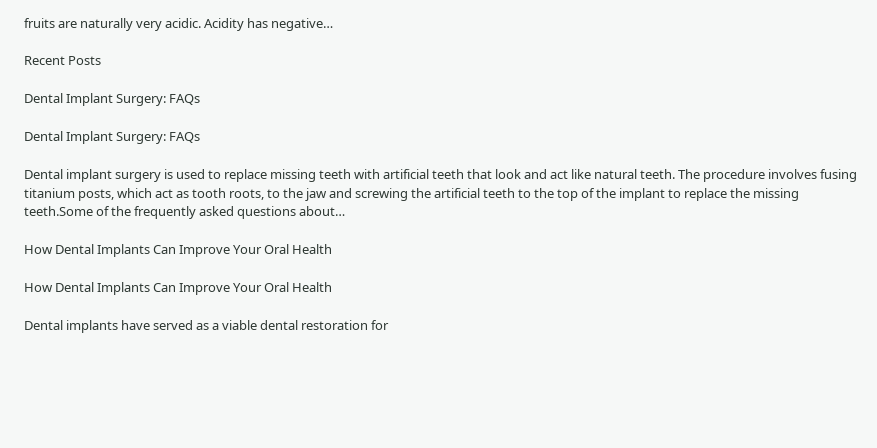fruits are naturally very acidic. Acidity has negative…

Recent Posts

Dental Implant Surgery: FAQs

Dental Implant Surgery: FAQs

Dental implant surgery is used to replace missing teeth with artificial teeth that look and act like natural teeth. The procedure involves fusing titanium posts, which act as tooth roots, to the jaw and screwing the artificial teeth to the top of the implant to replace the missing teeth.Some of the frequently asked questions about…

How Dental Implants Can Improve Your Oral Health

How Dental Implants Can Improve Your Oral Health

Dental implants have served as a viable dental restoration for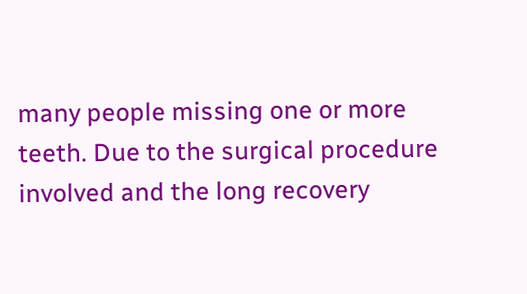many people missing one or more teeth. Due to the surgical procedure involved and the long recovery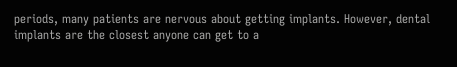periods, many patients are nervous about getting implants. However, dental implants are the closest anyone can get to a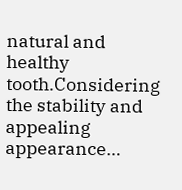natural and healthy tooth.Considering the stability and appealing appearance…